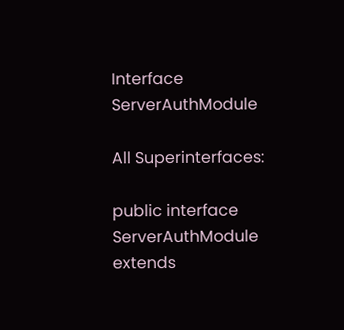Interface ServerAuthModule

All Superinterfaces:

public interface ServerAuthModule
extends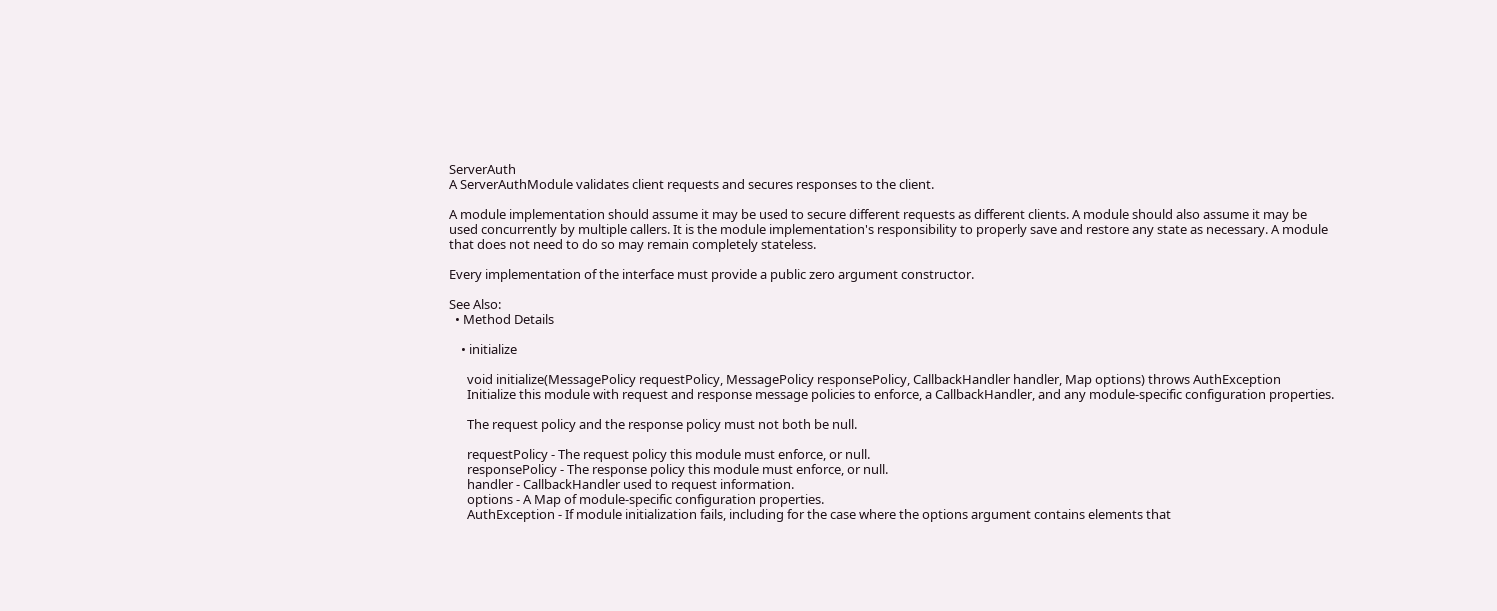ServerAuth
A ServerAuthModule validates client requests and secures responses to the client.

A module implementation should assume it may be used to secure different requests as different clients. A module should also assume it may be used concurrently by multiple callers. It is the module implementation's responsibility to properly save and restore any state as necessary. A module that does not need to do so may remain completely stateless.

Every implementation of the interface must provide a public zero argument constructor.

See Also:
  • Method Details

    • initialize

      void initialize(MessagePolicy requestPolicy, MessagePolicy responsePolicy, CallbackHandler handler, Map options) throws AuthException
      Initialize this module with request and response message policies to enforce, a CallbackHandler, and any module-specific configuration properties.

      The request policy and the response policy must not both be null.

      requestPolicy - The request policy this module must enforce, or null.
      responsePolicy - The response policy this module must enforce, or null.
      handler - CallbackHandler used to request information.
      options - A Map of module-specific configuration properties.
      AuthException - If module initialization fails, including for the case where the options argument contains elements that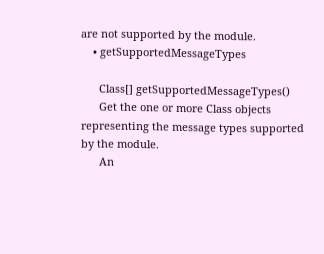are not supported by the module.
    • getSupportedMessageTypes

      Class[] getSupportedMessageTypes()
      Get the one or more Class objects representing the message types supported by the module.
      An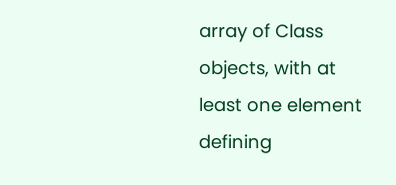array of Class objects, with at least one element defining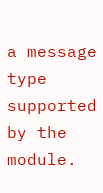a message type supported by the module.